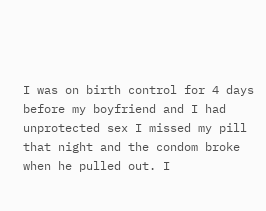I was on birth control for 4 days before my boyfriend and I had unprotected sex I missed my pill that night and the condom broke when he pulled out. I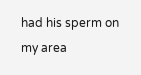had his sperm on my area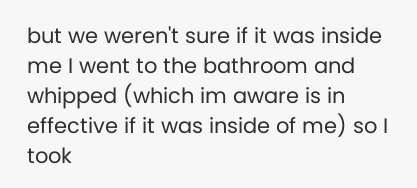but we weren't sure if it was inside me I went to the bathroom and whipped (which im aware is in effective if it was inside of me) so I took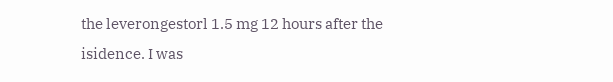the leverongestorl 1.5 mg 12 hours after the isidence. I was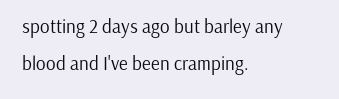spotting 2 days ago but barley any blood and I've been cramping.